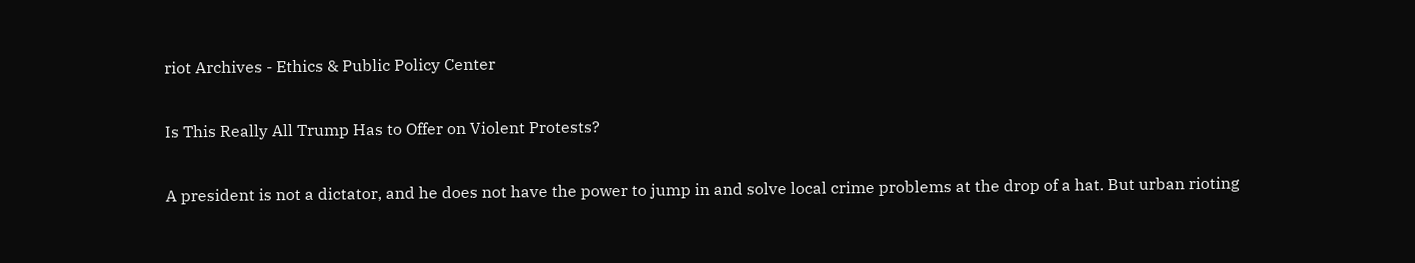riot Archives - Ethics & Public Policy Center

Is This Really All Trump Has to Offer on Violent Protests?

A president is not a dictator, and he does not have the power to jump in and solve local crime problems at the drop of a hat. But urban rioting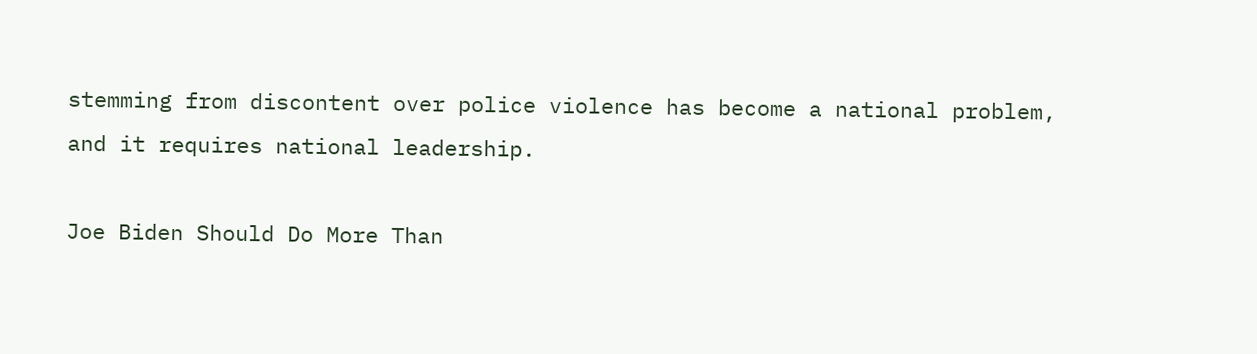stemming from discontent over police violence has become a national problem, and it requires national leadership.

Joe Biden Should Do More Than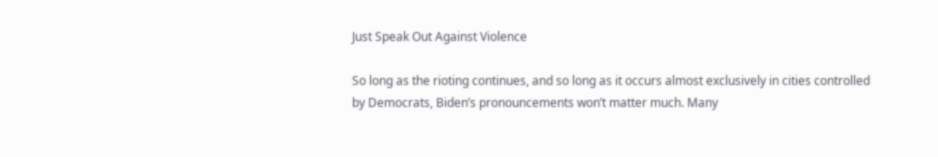Just Speak Out Against Violence

So long as the rioting continues, and so long as it occurs almost exclusively in cities controlled by Democrats, Biden’s pronouncements won’t matter much. Many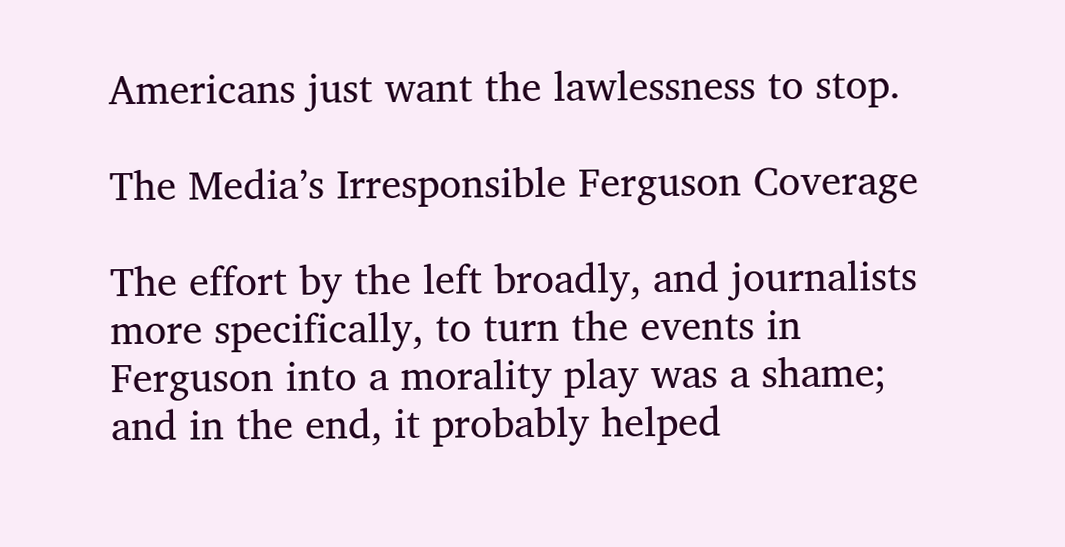Americans just want the lawlessness to stop.

The Media’s Irresponsible Ferguson Coverage

The effort by the left broadly, and journalists more specifically, to turn the events in Ferguson into a morality play was a shame; and in the end, it probably helped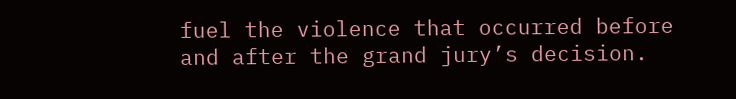fuel the violence that occurred before and after the grand jury’s decision.